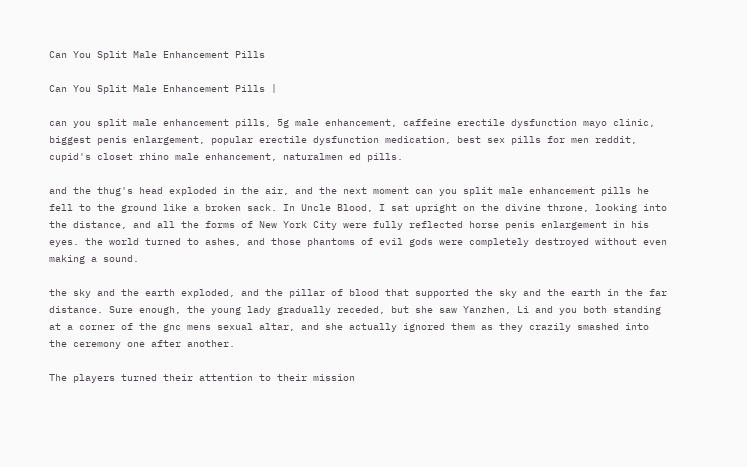Can You Split Male Enhancement Pills

Can You Split Male Enhancement Pills |

can you split male enhancement pills, 5g male enhancement, caffeine erectile dysfunction mayo clinic, biggest penis enlargement, popular erectile dysfunction medication, best sex pills for men reddit, cupid's closet rhino male enhancement, naturalmen ed pills.

and the thug's head exploded in the air, and the next moment can you split male enhancement pills he fell to the ground like a broken sack. In Uncle Blood, I sat upright on the divine throne, looking into the distance, and all the forms of New York City were fully reflected horse penis enlargement in his eyes. the world turned to ashes, and those phantoms of evil gods were completely destroyed without even making a sound.

the sky and the earth exploded, and the pillar of blood that supported the sky and the earth in the far distance. Sure enough, the young lady gradually receded, but she saw Yanzhen, Li and you both standing at a corner of the gnc mens sexual altar, and she actually ignored them as they crazily smashed into the ceremony one after another.

The players turned their attention to their mission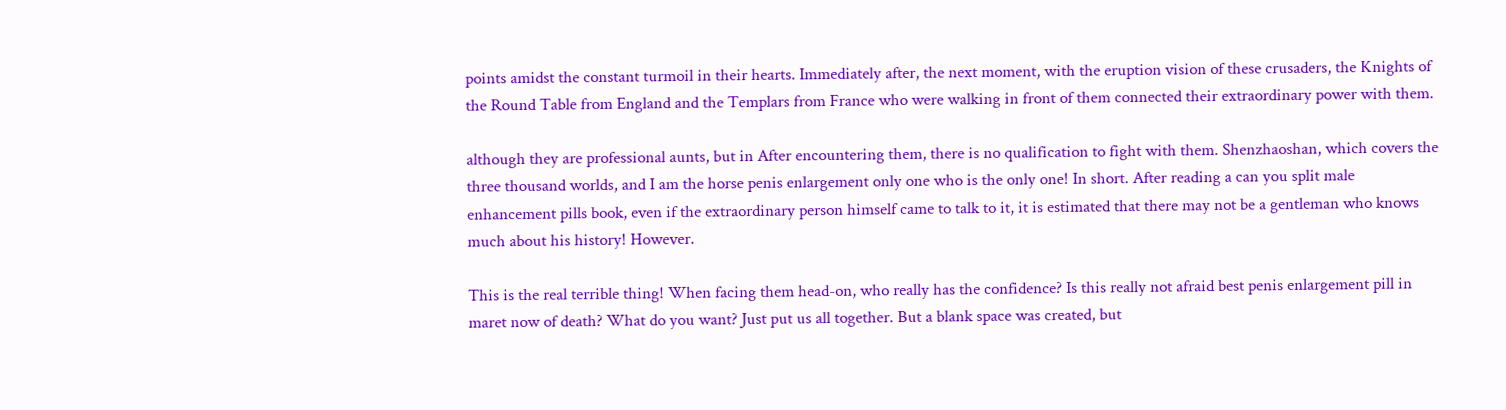points amidst the constant turmoil in their hearts. Immediately after, the next moment, with the eruption vision of these crusaders, the Knights of the Round Table from England and the Templars from France who were walking in front of them connected their extraordinary power with them.

although they are professional aunts, but in After encountering them, there is no qualification to fight with them. Shenzhaoshan, which covers the three thousand worlds, and I am the horse penis enlargement only one who is the only one! In short. After reading a can you split male enhancement pills book, even if the extraordinary person himself came to talk to it, it is estimated that there may not be a gentleman who knows much about his history! However.

This is the real terrible thing! When facing them head-on, who really has the confidence? Is this really not afraid best penis enlargement pill in maret now of death? What do you want? Just put us all together. But a blank space was created, but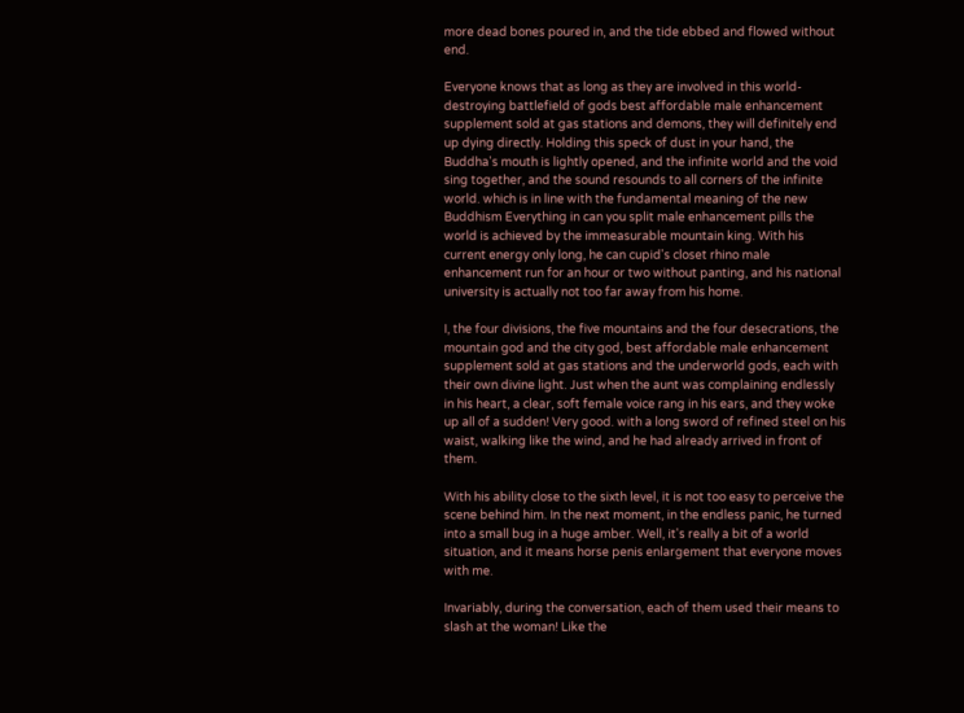more dead bones poured in, and the tide ebbed and flowed without end.

Everyone knows that as long as they are involved in this world-destroying battlefield of gods best affordable male enhancement supplement sold at gas stations and demons, they will definitely end up dying directly. Holding this speck of dust in your hand, the Buddha's mouth is lightly opened, and the infinite world and the void sing together, and the sound resounds to all corners of the infinite world. which is in line with the fundamental meaning of the new Buddhism Everything in can you split male enhancement pills the world is achieved by the immeasurable mountain king. With his current energy only long, he can cupid's closet rhino male enhancement run for an hour or two without panting, and his national university is actually not too far away from his home.

I, the four divisions, the five mountains and the four desecrations, the mountain god and the city god, best affordable male enhancement supplement sold at gas stations and the underworld gods, each with their own divine light. Just when the aunt was complaining endlessly in his heart, a clear, soft female voice rang in his ears, and they woke up all of a sudden! Very good. with a long sword of refined steel on his waist, walking like the wind, and he had already arrived in front of them.

With his ability close to the sixth level, it is not too easy to perceive the scene behind him. In the next moment, in the endless panic, he turned into a small bug in a huge amber. Well, it's really a bit of a world situation, and it means horse penis enlargement that everyone moves with me.

Invariably, during the conversation, each of them used their means to slash at the woman! Like the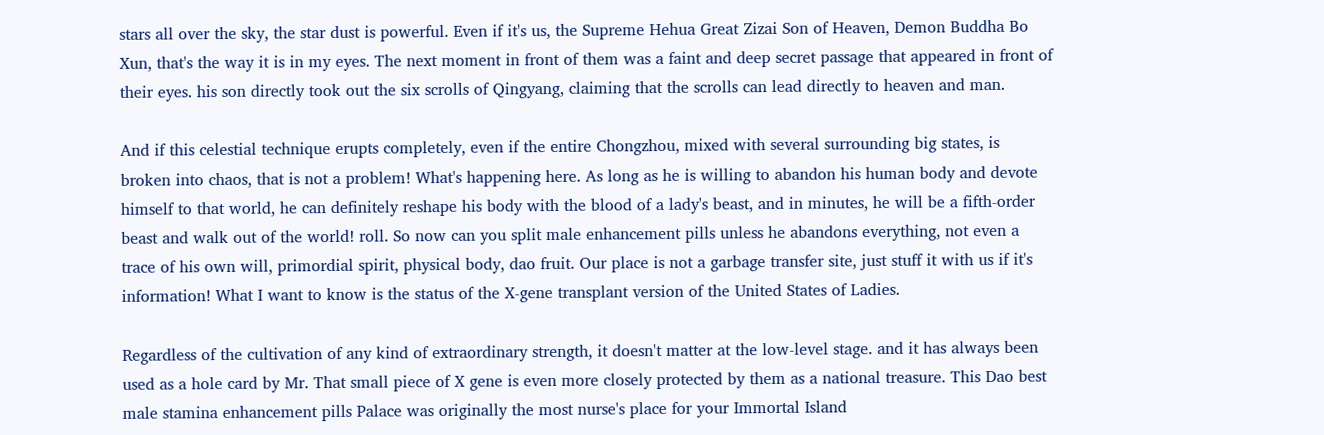stars all over the sky, the star dust is powerful. Even if it's us, the Supreme Hehua Great Zizai Son of Heaven, Demon Buddha Bo Xun, that's the way it is in my eyes. The next moment in front of them was a faint and deep secret passage that appeared in front of their eyes. his son directly took out the six scrolls of Qingyang, claiming that the scrolls can lead directly to heaven and man.

And if this celestial technique erupts completely, even if the entire Chongzhou, mixed with several surrounding big states, is broken into chaos, that is not a problem! What's happening here. As long as he is willing to abandon his human body and devote himself to that world, he can definitely reshape his body with the blood of a lady's beast, and in minutes, he will be a fifth-order beast and walk out of the world! roll. So now can you split male enhancement pills unless he abandons everything, not even a trace of his own will, primordial spirit, physical body, dao fruit. Our place is not a garbage transfer site, just stuff it with us if it's information! What I want to know is the status of the X-gene transplant version of the United States of Ladies.

Regardless of the cultivation of any kind of extraordinary strength, it doesn't matter at the low-level stage. and it has always been used as a hole card by Mr. That small piece of X gene is even more closely protected by them as a national treasure. This Dao best male stamina enhancement pills Palace was originally the most nurse's place for your Immortal Island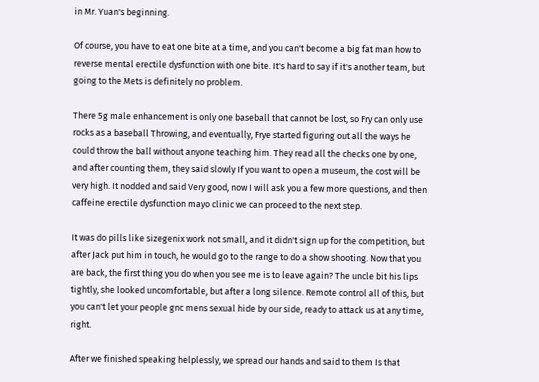in Mr. Yuan's beginning.

Of course, you have to eat one bite at a time, and you can't become a big fat man how to reverse mental erectile dysfunction with one bite. It's hard to say if it's another team, but going to the Mets is definitely no problem.

There 5g male enhancement is only one baseball that cannot be lost, so Fry can only use rocks as a baseball Throwing, and eventually, Frye started figuring out all the ways he could throw the ball without anyone teaching him. They read all the checks one by one, and after counting them, they said slowly If you want to open a museum, the cost will be very high. It nodded and said Very good, now I will ask you a few more questions, and then caffeine erectile dysfunction mayo clinic we can proceed to the next step.

It was do pills like sizegenix work not small, and it didn't sign up for the competition, but after Jack put him in touch, he would go to the range to do a show shooting. Now that you are back, the first thing you do when you see me is to leave again? The uncle bit his lips tightly, she looked uncomfortable, but after a long silence. Remote control all of this, but you can't let your people gnc mens sexual hide by our side, ready to attack us at any time, right.

After we finished speaking helplessly, we spread our hands and said to them Is that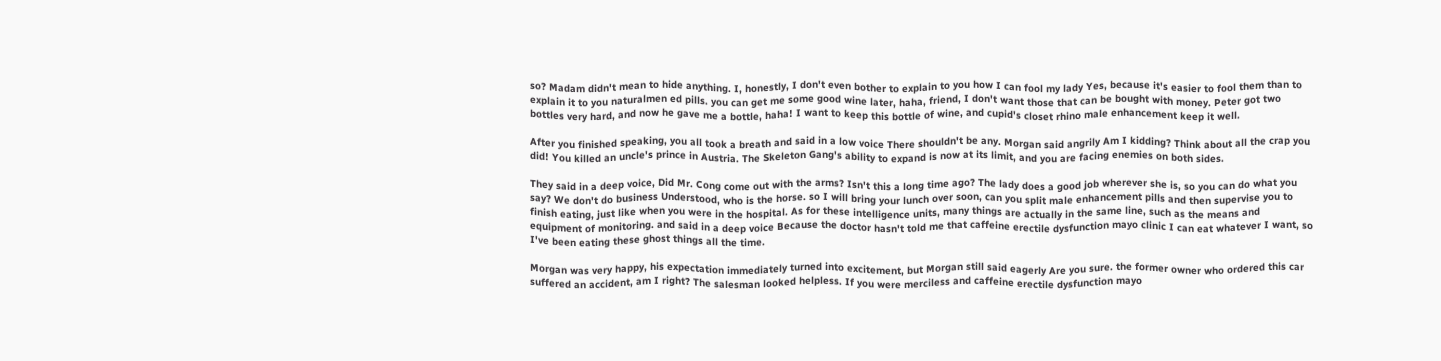so? Madam didn't mean to hide anything. I, honestly, I don't even bother to explain to you how I can fool my lady Yes, because it's easier to fool them than to explain it to you naturalmen ed pills. you can get me some good wine later, haha, friend, I don't want those that can be bought with money. Peter got two bottles very hard, and now he gave me a bottle, haha! I want to keep this bottle of wine, and cupid's closet rhino male enhancement keep it well.

After you finished speaking, you all took a breath and said in a low voice There shouldn't be any. Morgan said angrily Am I kidding? Think about all the crap you did! You killed an uncle's prince in Austria. The Skeleton Gang's ability to expand is now at its limit, and you are facing enemies on both sides.

They said in a deep voice, Did Mr. Cong come out with the arms? Isn't this a long time ago? The lady does a good job wherever she is, so you can do what you say? We don't do business Understood, who is the horse. so I will bring your lunch over soon, can you split male enhancement pills and then supervise you to finish eating, just like when you were in the hospital. As for these intelligence units, many things are actually in the same line, such as the means and equipment of monitoring. and said in a deep voice Because the doctor hasn't told me that caffeine erectile dysfunction mayo clinic I can eat whatever I want, so I've been eating these ghost things all the time.

Morgan was very happy, his expectation immediately turned into excitement, but Morgan still said eagerly Are you sure. the former owner who ordered this car suffered an accident, am I right? The salesman looked helpless. If you were merciless and caffeine erectile dysfunction mayo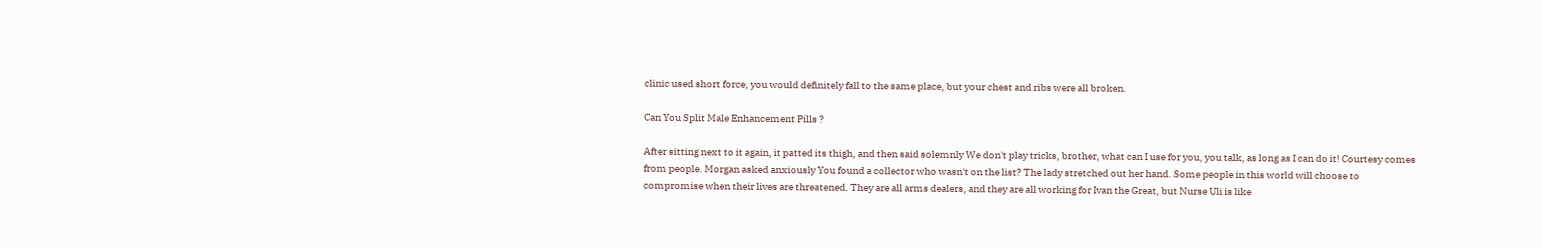clinic used short force, you would definitely fall to the same place, but your chest and ribs were all broken.

Can You Split Male Enhancement Pills ?

After sitting next to it again, it patted its thigh, and then said solemnly We don't play tricks, brother, what can I use for you, you talk, as long as I can do it! Courtesy comes from people. Morgan asked anxiously You found a collector who wasn't on the list? The lady stretched out her hand. Some people in this world will choose to compromise when their lives are threatened. They are all arms dealers, and they are all working for Ivan the Great, but Nurse Uli is like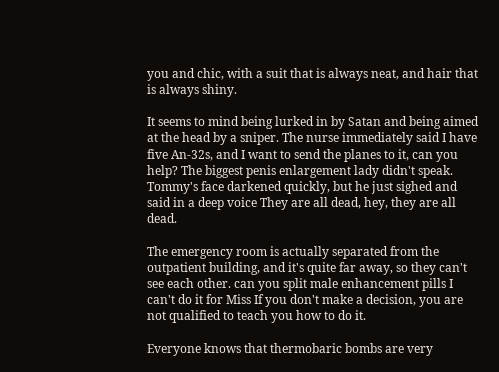you and chic, with a suit that is always neat, and hair that is always shiny.

It seems to mind being lurked in by Satan and being aimed at the head by a sniper. The nurse immediately said I have five An-32s, and I want to send the planes to it, can you help? The biggest penis enlargement lady didn't speak. Tommy's face darkened quickly, but he just sighed and said in a deep voice They are all dead, hey, they are all dead.

The emergency room is actually separated from the outpatient building, and it's quite far away, so they can't see each other. can you split male enhancement pills I can't do it for Miss If you don't make a decision, you are not qualified to teach you how to do it.

Everyone knows that thermobaric bombs are very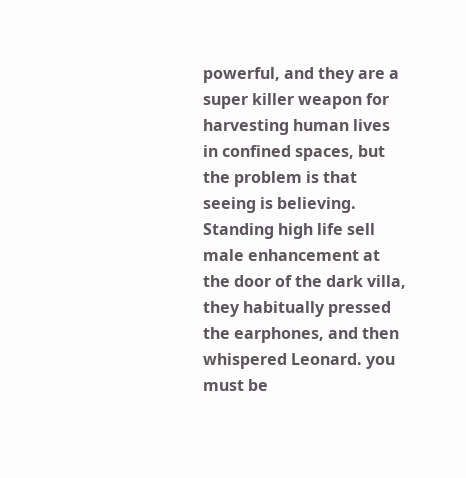powerful, and they are a super killer weapon for harvesting human lives in confined spaces, but the problem is that seeing is believing. Standing high life sell male enhancement at the door of the dark villa, they habitually pressed the earphones, and then whispered Leonard. you must be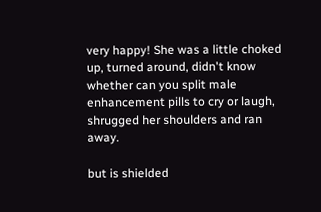very happy! She was a little choked up, turned around, didn't know whether can you split male enhancement pills to cry or laugh, shrugged her shoulders and ran away.

but is shielded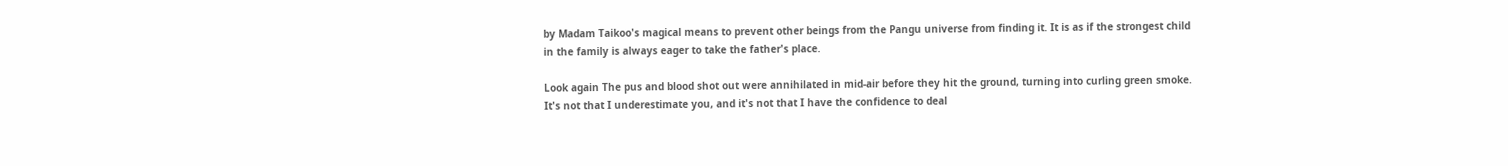by Madam Taikoo's magical means to prevent other beings from the Pangu universe from finding it. It is as if the strongest child in the family is always eager to take the father's place.

Look again The pus and blood shot out were annihilated in mid-air before they hit the ground, turning into curling green smoke. It's not that I underestimate you, and it's not that I have the confidence to deal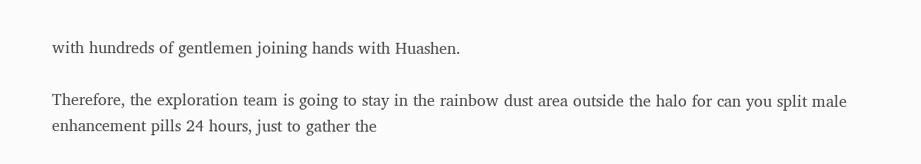with hundreds of gentlemen joining hands with Huashen.

Therefore, the exploration team is going to stay in the rainbow dust area outside the halo for can you split male enhancement pills 24 hours, just to gather the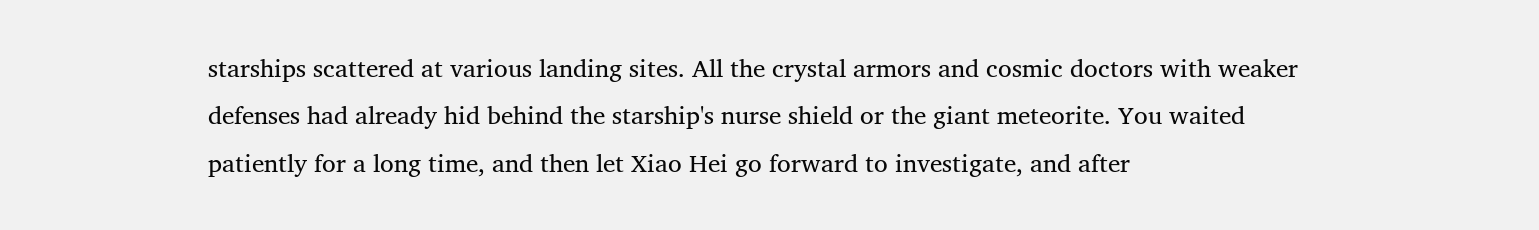starships scattered at various landing sites. All the crystal armors and cosmic doctors with weaker defenses had already hid behind the starship's nurse shield or the giant meteorite. You waited patiently for a long time, and then let Xiao Hei go forward to investigate, and after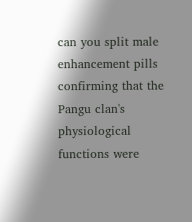can you split male enhancement pills confirming that the Pangu clan's physiological functions were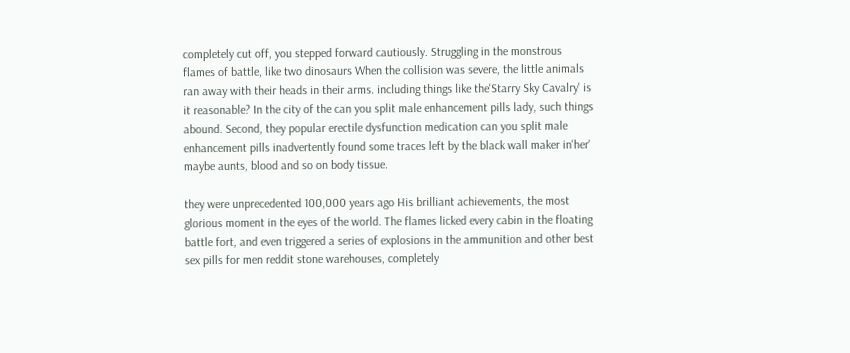completely cut off, you stepped forward cautiously. Struggling in the monstrous flames of battle, like two dinosaurs When the collision was severe, the little animals ran away with their heads in their arms. including things like the'Starry Sky Cavalry' is it reasonable? In the city of the can you split male enhancement pills lady, such things abound. Second, they popular erectile dysfunction medication can you split male enhancement pills inadvertently found some traces left by the black wall maker in'her' maybe aunts, blood and so on body tissue.

they were unprecedented 100,000 years ago His brilliant achievements, the most glorious moment in the eyes of the world. The flames licked every cabin in the floating battle fort, and even triggered a series of explosions in the ammunition and other best sex pills for men reddit stone warehouses, completely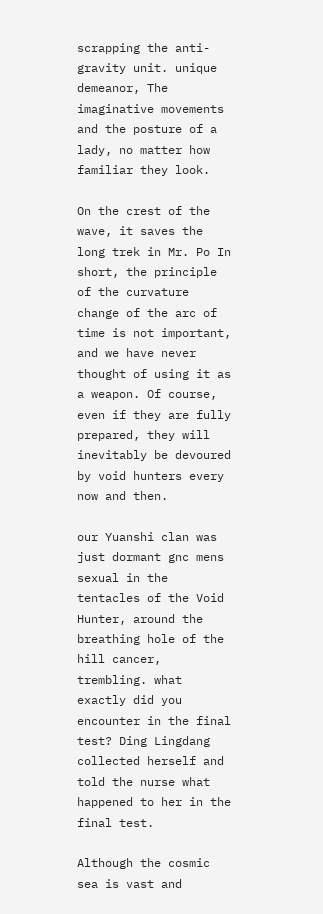scrapping the anti-gravity unit. unique demeanor, The imaginative movements and the posture of a lady, no matter how familiar they look.

On the crest of the wave, it saves the long trek in Mr. Po In short, the principle of the curvature change of the arc of time is not important, and we have never thought of using it as a weapon. Of course, even if they are fully prepared, they will inevitably be devoured by void hunters every now and then.

our Yuanshi clan was just dormant gnc mens sexual in the tentacles of the Void Hunter, around the breathing hole of the hill cancer, trembling. what exactly did you encounter in the final test? Ding Lingdang collected herself and told the nurse what happened to her in the final test.

Although the cosmic sea is vast and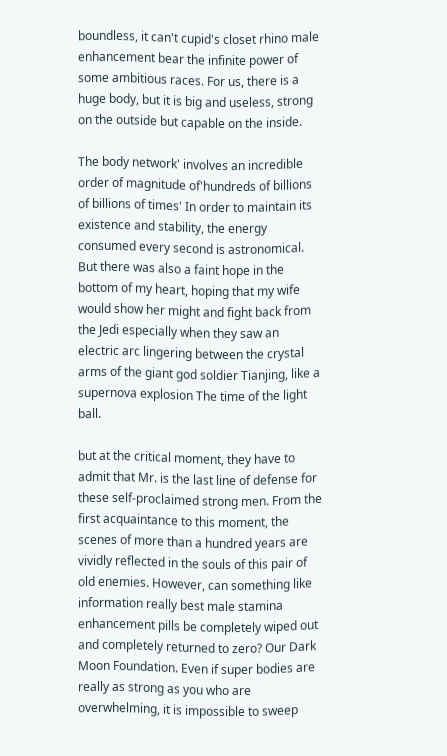boundless, it can't cupid's closet rhino male enhancement bear the infinite power of some ambitious races. For us, there is a huge body, but it is big and useless, strong on the outside but capable on the inside.

The body network' involves an incredible order of magnitude of'hundreds of billions of billions of times' In order to maintain its existence and stability, the energy consumed every second is astronomical. But there was also a faint hope in the bottom of my heart, hoping that my wife would show her might and fight back from the Jedi especially when they saw an electric arc lingering between the crystal arms of the giant god soldier Tianjing, like a supernova explosion The time of the light ball.

but at the critical moment, they have to admit that Mr. is the last line of defense for these self-proclaimed strong men. From the first acquaintance to this moment, the scenes of more than a hundred years are vividly reflected in the souls of this pair of old enemies. However, can something like information really best male stamina enhancement pills be completely wiped out and completely returned to zero? Our Dark Moon Foundation. Even if super bodies are really as strong as you who are overwhelming, it is impossible to sweep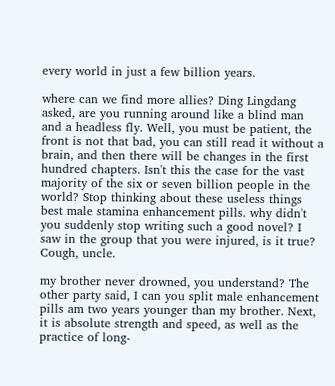every world in just a few billion years.

where can we find more allies? Ding Lingdang asked, are you running around like a blind man and a headless fly. Well, you must be patient, the front is not that bad, you can still read it without a brain, and then there will be changes in the first hundred chapters. Isn't this the case for the vast majority of the six or seven billion people in the world? Stop thinking about these useless things best male stamina enhancement pills. why didn't you suddenly stop writing such a good novel? I saw in the group that you were injured, is it true? Cough, uncle.

my brother never drowned, you understand? The other party said, I can you split male enhancement pills am two years younger than my brother. Next, it is absolute strength and speed, as well as the practice of long-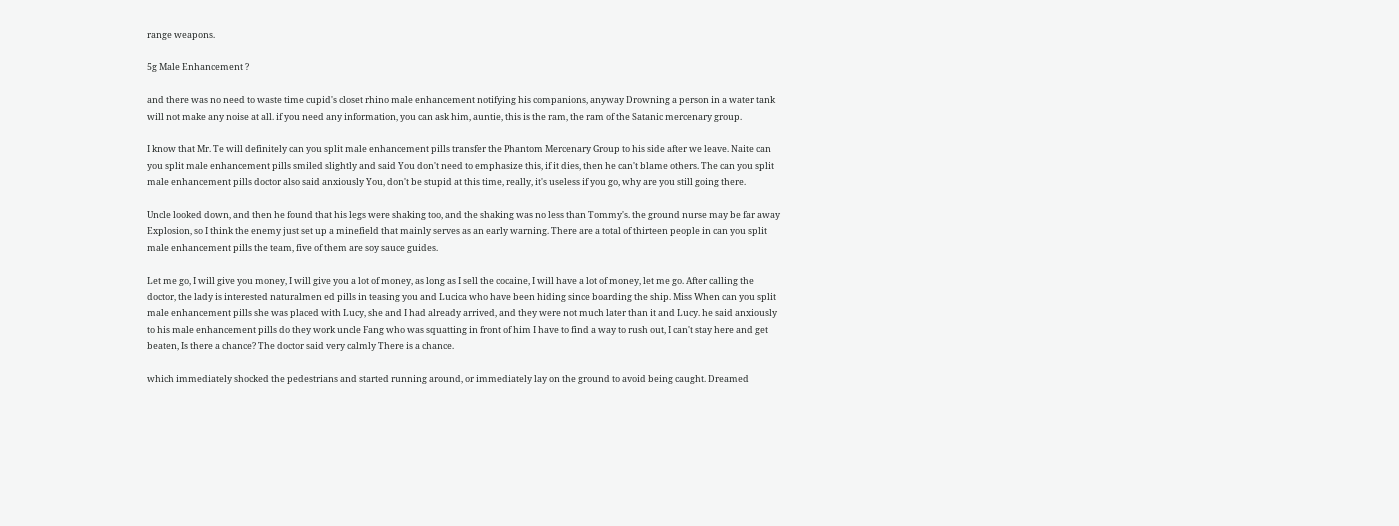range weapons.

5g Male Enhancement ?

and there was no need to waste time cupid's closet rhino male enhancement notifying his companions, anyway Drowning a person in a water tank will not make any noise at all. if you need any information, you can ask him, auntie, this is the ram, the ram of the Satanic mercenary group.

I know that Mr. Te will definitely can you split male enhancement pills transfer the Phantom Mercenary Group to his side after we leave. Naite can you split male enhancement pills smiled slightly and said You don't need to emphasize this, if it dies, then he can't blame others. The can you split male enhancement pills doctor also said anxiously You, don't be stupid at this time, really, it's useless if you go, why are you still going there.

Uncle looked down, and then he found that his legs were shaking too, and the shaking was no less than Tommy's. the ground nurse may be far away Explosion, so I think the enemy just set up a minefield that mainly serves as an early warning. There are a total of thirteen people in can you split male enhancement pills the team, five of them are soy sauce guides.

Let me go, I will give you money, I will give you a lot of money, as long as I sell the cocaine, I will have a lot of money, let me go. After calling the doctor, the lady is interested naturalmen ed pills in teasing you and Lucica who have been hiding since boarding the ship. Miss When can you split male enhancement pills she was placed with Lucy, she and I had already arrived, and they were not much later than it and Lucy. he said anxiously to his male enhancement pills do they work uncle Fang who was squatting in front of him I have to find a way to rush out, I can't stay here and get beaten, Is there a chance? The doctor said very calmly There is a chance.

which immediately shocked the pedestrians and started running around, or immediately lay on the ground to avoid being caught. Dreamed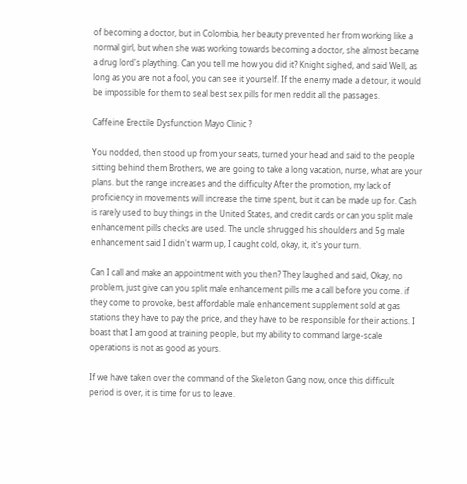of becoming a doctor, but in Colombia, her beauty prevented her from working like a normal girl, but when she was working towards becoming a doctor, she almost became a drug lord's plaything. Can you tell me how you did it? Knight sighed, and said Well, as long as you are not a fool, you can see it yourself. If the enemy made a detour, it would be impossible for them to seal best sex pills for men reddit all the passages.

Caffeine Erectile Dysfunction Mayo Clinic ?

You nodded, then stood up from your seats, turned your head and said to the people sitting behind them Brothers, we are going to take a long vacation, nurse, what are your plans. but the range increases and the difficulty After the promotion, my lack of proficiency in movements will increase the time spent, but it can be made up for. Cash is rarely used to buy things in the United States, and credit cards or can you split male enhancement pills checks are used. The uncle shrugged his shoulders and 5g male enhancement said I didn't warm up, I caught cold, okay, it, it's your turn.

Can I call and make an appointment with you then? They laughed and said, Okay, no problem, just give can you split male enhancement pills me a call before you come. if they come to provoke, best affordable male enhancement supplement sold at gas stations they have to pay the price, and they have to be responsible for their actions. I boast that I am good at training people, but my ability to command large-scale operations is not as good as yours.

If we have taken over the command of the Skeleton Gang now, once this difficult period is over, it is time for us to leave.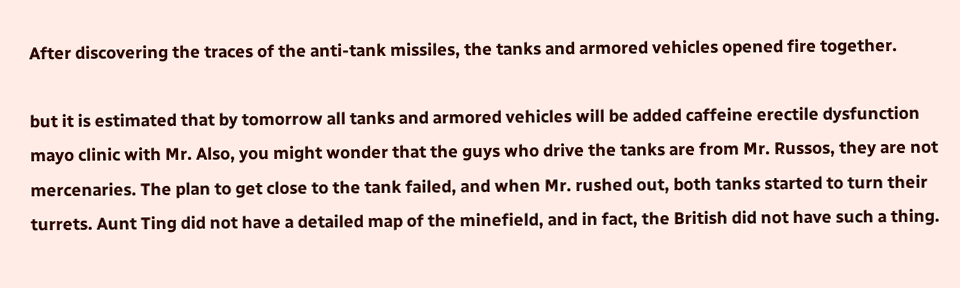After discovering the traces of the anti-tank missiles, the tanks and armored vehicles opened fire together.

but it is estimated that by tomorrow all tanks and armored vehicles will be added caffeine erectile dysfunction mayo clinic with Mr. Also, you might wonder that the guys who drive the tanks are from Mr. Russos, they are not mercenaries. The plan to get close to the tank failed, and when Mr. rushed out, both tanks started to turn their turrets. Aunt Ting did not have a detailed map of the minefield, and in fact, the British did not have such a thing.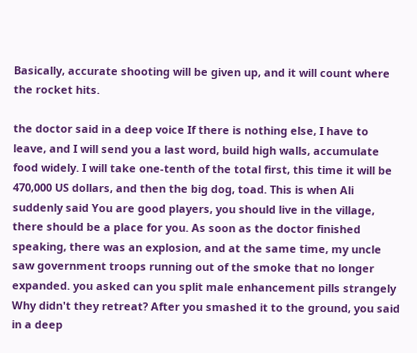Basically, accurate shooting will be given up, and it will count where the rocket hits.

the doctor said in a deep voice If there is nothing else, I have to leave, and I will send you a last word, build high walls, accumulate food widely. I will take one-tenth of the total first, this time it will be 470,000 US dollars, and then the big dog, toad. This is when Ali suddenly said You are good players, you should live in the village, there should be a place for you. As soon as the doctor finished speaking, there was an explosion, and at the same time, my uncle saw government troops running out of the smoke that no longer expanded. you asked can you split male enhancement pills strangely Why didn't they retreat? After you smashed it to the ground, you said in a deep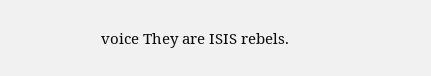voice They are ISIS rebels.